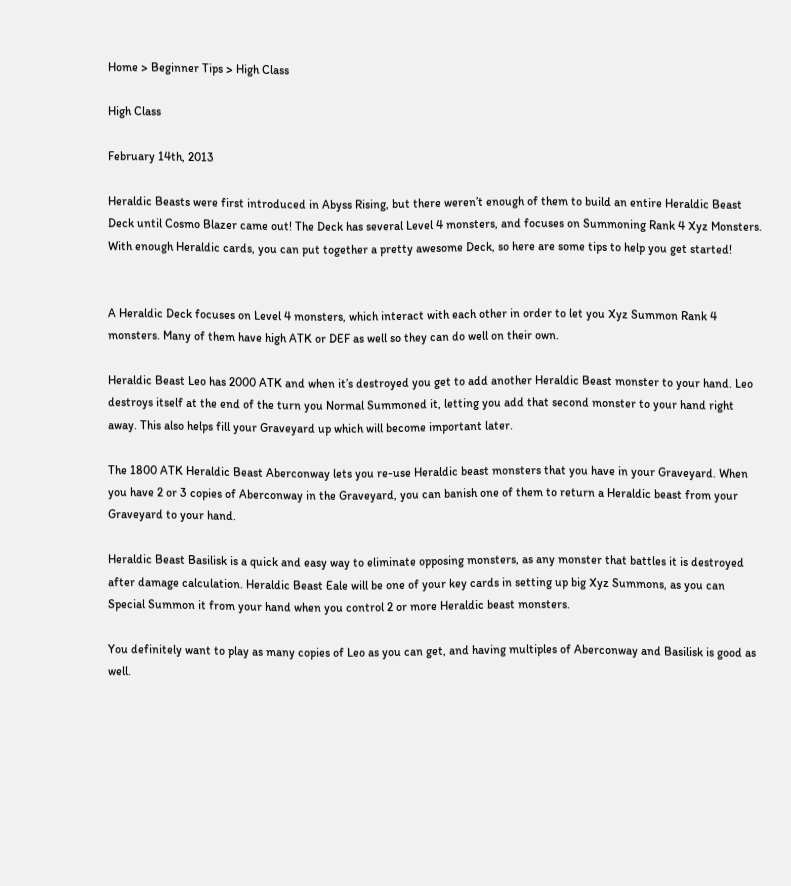Home > Beginner Tips > High Class

High Class

February 14th, 2013

Heraldic Beasts were first introduced in Abyss Rising, but there weren’t enough of them to build an entire Heraldic Beast Deck until Cosmo Blazer came out! The Deck has several Level 4 monsters, and focuses on Summoning Rank 4 Xyz Monsters. With enough Heraldic cards, you can put together a pretty awesome Deck, so here are some tips to help you get started!


A Heraldic Deck focuses on Level 4 monsters, which interact with each other in order to let you Xyz Summon Rank 4 monsters. Many of them have high ATK or DEF as well so they can do well on their own.

Heraldic Beast Leo has 2000 ATK and when it’s destroyed you get to add another Heraldic Beast monster to your hand. Leo destroys itself at the end of the turn you Normal Summoned it, letting you add that second monster to your hand right away. This also helps fill your Graveyard up which will become important later.

The 1800 ATK Heraldic Beast Aberconway lets you re-use Heraldic beast monsters that you have in your Graveyard. When you have 2 or 3 copies of Aberconway in the Graveyard, you can banish one of them to return a Heraldic beast from your Graveyard to your hand.

Heraldic Beast Basilisk is a quick and easy way to eliminate opposing monsters, as any monster that battles it is destroyed after damage calculation. Heraldic Beast Eale will be one of your key cards in setting up big Xyz Summons, as you can Special Summon it from your hand when you control 2 or more Heraldic beast monsters.

You definitely want to play as many copies of Leo as you can get, and having multiples of Aberconway and Basilisk is good as well.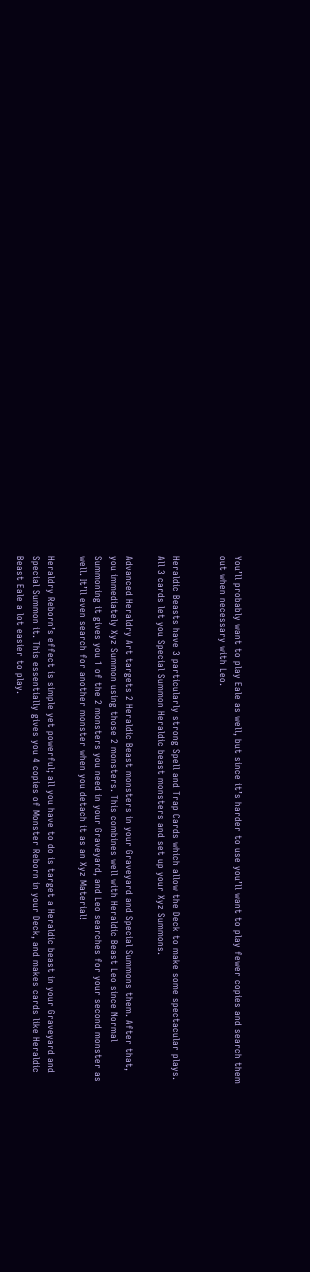You’ll probably want to play Eale as well, but since it’s harder to use you’ll want to play fewer copies and search them out when necessary with Leo.


Heraldic Beasts have 3 particularly strong Spell and Trap Cards which allow the Deck to make some spectacular plays. All 3 cards let you Special Summon Heraldic beast monsters and set up your Xyz Summons.

Advanced Heraldry Art targets 2 Heraldic Beast monsters in your Graveyard and Special Summons them. After that, you immediately Xyz Summon using those 2 monsters. This combines well with Heraldic Beast Leo since Normal Summoning it gives you 1 of the 2 monsters you need in your Graveyard, and Leo searches for your second monster as well. It’ll even search for another monster when you detach it as an Xyz Material!

Heraldry Reborn’s effect is simple yet powerful; all you have to do is target a Heraldic beast in your Graveyard and Special Summon it. This essentially gives you 4 copies of Monster Reborn in your Deck, and makes cards like Heraldic Beast Eale a lot easier to play.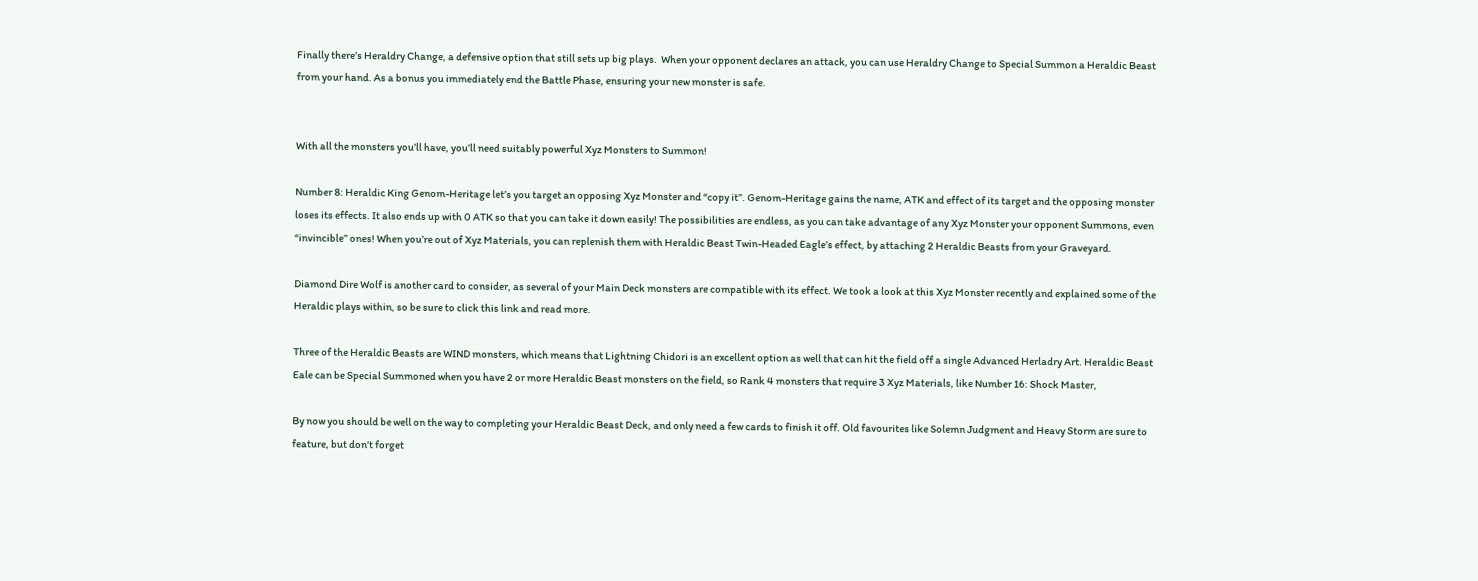Finally there’s Heraldry Change, a defensive option that still sets up big plays.  When your opponent declares an attack, you can use Heraldry Change to Special Summon a Heraldic Beast from your hand. As a bonus you immediately end the Battle Phase, ensuring your new monster is safe.


With all the monsters you’ll have, you’ll need suitably powerful Xyz Monsters to Summon!

Number 8: Heraldic King Genom-Heritage let’s you target an opposing Xyz Monster and “copy it”. Genom-Heritage gains the name, ATK and effect of its target and the opposing monster loses its effects. It also ends up with 0 ATK so that you can take it down easily! The possibilities are endless, as you can take advantage of any Xyz Monster your opponent Summons, even “invincible” ones! When you’re out of Xyz Materials, you can replenish them with Heraldic Beast Twin-Headed Eagle’s effect, by attaching 2 Heraldic Beasts from your Graveyard.

Diamond Dire Wolf is another card to consider, as several of your Main Deck monsters are compatible with its effect. We took a look at this Xyz Monster recently and explained some of the Heraldic plays within, so be sure to click this link and read more.

Three of the Heraldic Beasts are WIND monsters, which means that Lightning Chidori is an excellent option as well that can hit the field off a single Advanced Herladry Art. Heraldic Beast Eale can be Special Summoned when you have 2 or more Heraldic Beast monsters on the field, so Rank 4 monsters that require 3 Xyz Materials, like Number 16: Shock Master,

By now you should be well on the way to completing your Heraldic Beast Deck, and only need a few cards to finish it off. Old favourites like Solemn Judgment and Heavy Storm are sure to feature, but don’t forget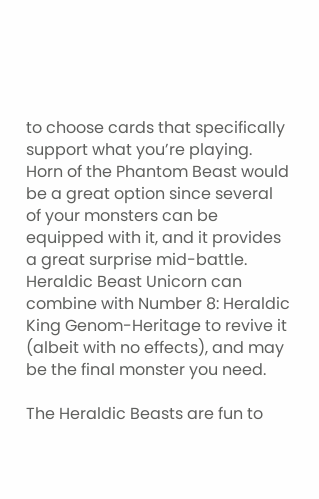to choose cards that specifically support what you’re playing. Horn of the Phantom Beast would be a great option since several of your monsters can be equipped with it, and it provides a great surprise mid-battle. Heraldic Beast Unicorn can combine with Number 8: Heraldic King Genom-Heritage to revive it (albeit with no effects), and may be the final monster you need.

The Heraldic Beasts are fun to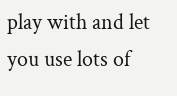play with and let you use lots of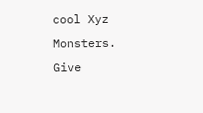cool Xyz Monsters. Give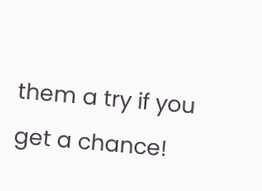them a try if you get a chance!